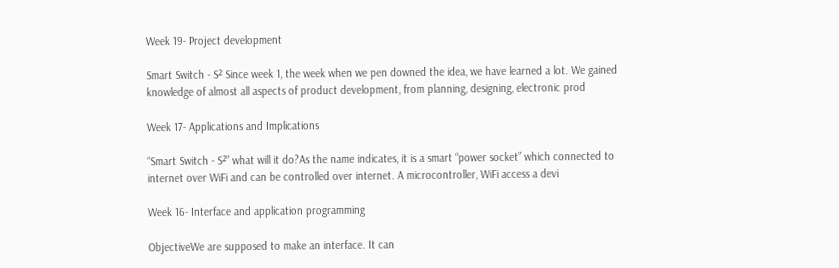Week 19- Project development

Smart Switch - S² Since week 1, the week when we pen downed the idea, we have learned a lot. We gained knowledge of almost all aspects of product development, from planning, designing, electronic prod

Week 17- Applications and Implications

“Smart Switch - S²” what will it do?As the name indicates, it is a smart “power socket” which connected to internet over WiFi and can be controlled over internet. A microcontroller, WiFi access a devi

Week 16- Interface and application programming

ObjectiveWe are supposed to make an interface. It can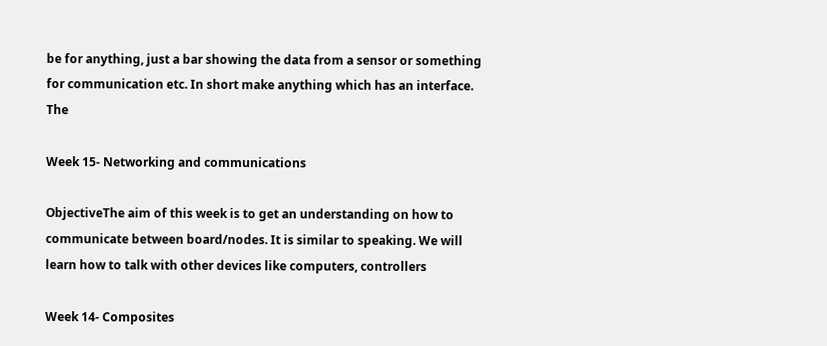be for anything, just a bar showing the data from a sensor or something for communication etc. In short make anything which has an interface. The

Week 15- Networking and communications

ObjectiveThe aim of this week is to get an understanding on how to communicate between board/nodes. It is similar to speaking. We will learn how to talk with other devices like computers, controllers

Week 14- Composites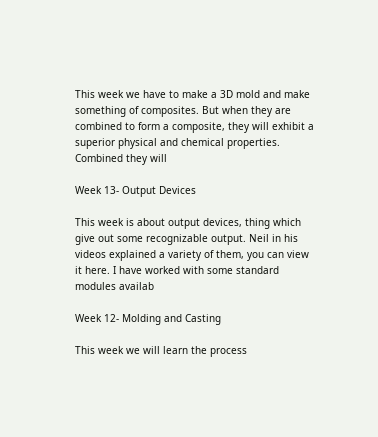This week we have to make a 3D mold and make something of composites. But when they are combined to form a composite, they will exhibit a superior physical and chemical properties. Combined they will

Week 13- Output Devices

This week is about output devices, thing which give out some recognizable output. Neil in his videos explained a variety of them, you can view it here. I have worked with some standard modules availab

Week 12- Molding and Casting

This week we will learn the process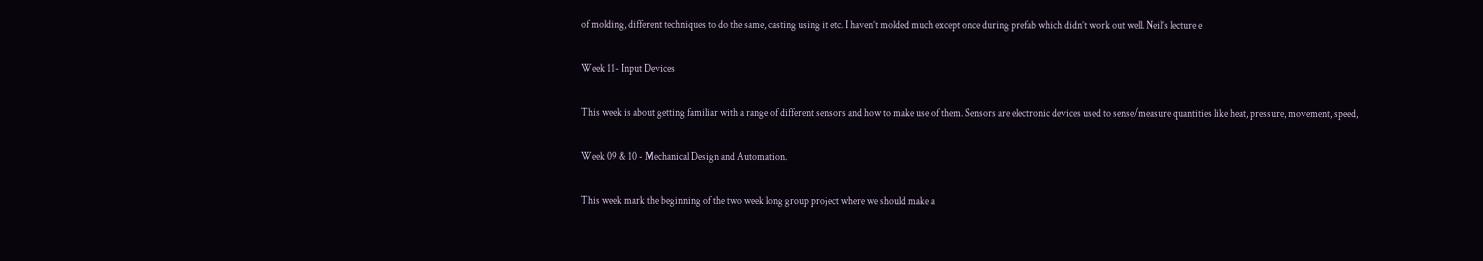of molding, different techniques to do the same, casting using it etc. I haven’t molded much except once during prefab which didn’t work out well. Neil’s lecture e

Week 11- Input Devices

This week is about getting familiar with a range of different sensors and how to make use of them. Sensors are electronic devices used to sense/measure quantities like heat, pressure, movement, speed,

Week 09 & 10 - Mechanical Design and Automation.

This week mark the beginning of the two week long group project where we should make a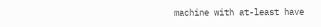machine with at-least have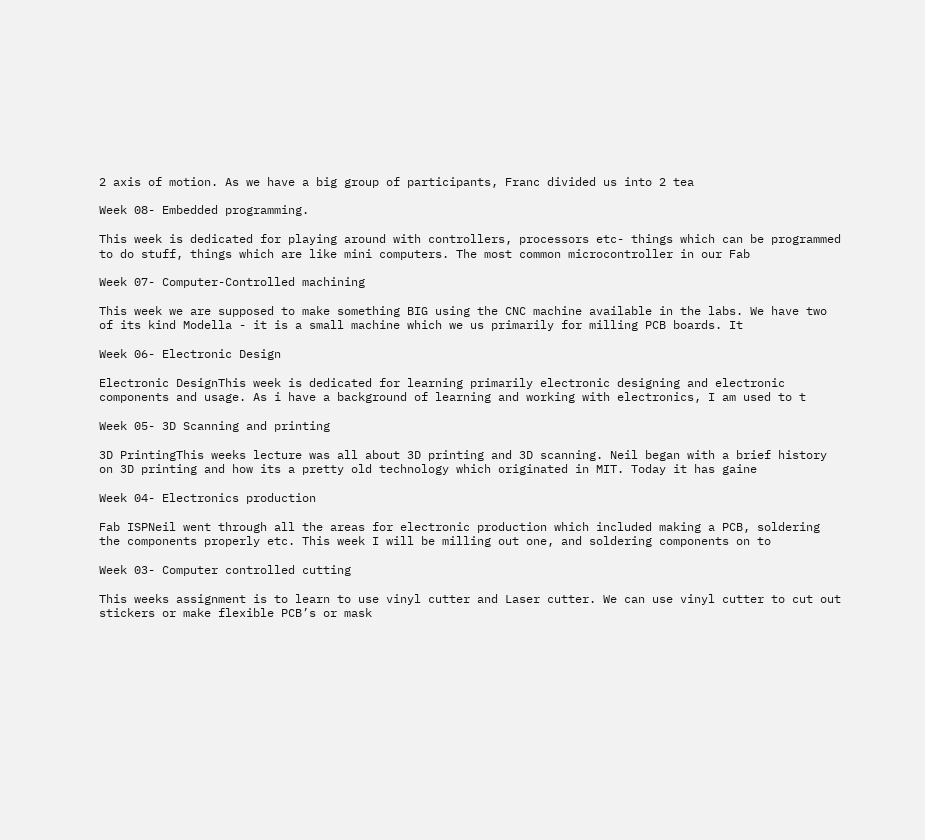2 axis of motion. As we have a big group of participants, Franc divided us into 2 tea

Week 08- Embedded programming.

This week is dedicated for playing around with controllers, processors etc- things which can be programmed to do stuff, things which are like mini computers. The most common microcontroller in our Fab

Week 07- Computer-Controlled machining

This week we are supposed to make something BIG using the CNC machine available in the labs. We have two of its kind Modella - it is a small machine which we us primarily for milling PCB boards. It

Week 06- Electronic Design

Electronic DesignThis week is dedicated for learning primarily electronic designing and electronic components and usage. As i have a background of learning and working with electronics, I am used to t

Week 05- 3D Scanning and printing

3D PrintingThis weeks lecture was all about 3D printing and 3D scanning. Neil began with a brief history on 3D printing and how its a pretty old technology which originated in MIT. Today it has gaine

Week 04- Electronics production

Fab ISPNeil went through all the areas for electronic production which included making a PCB, soldering the components properly etc. This week I will be milling out one, and soldering components on to

Week 03- Computer controlled cutting

This weeks assignment is to learn to use vinyl cutter and Laser cutter. We can use vinyl cutter to cut out stickers or make flexible PCB’s or mask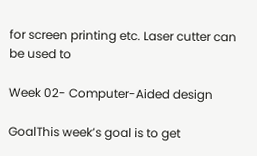for screen printing etc. Laser cutter can be used to

Week 02- Computer-Aided design

GoalThis week’s goal is to get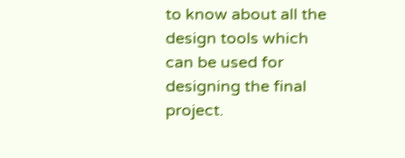to know about all the design tools which can be used for designing the final project.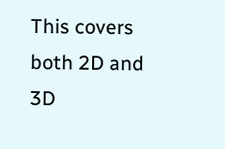This covers both 2D and 3D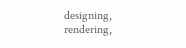designing, rendering,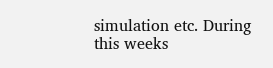simulation etc. During this weeks